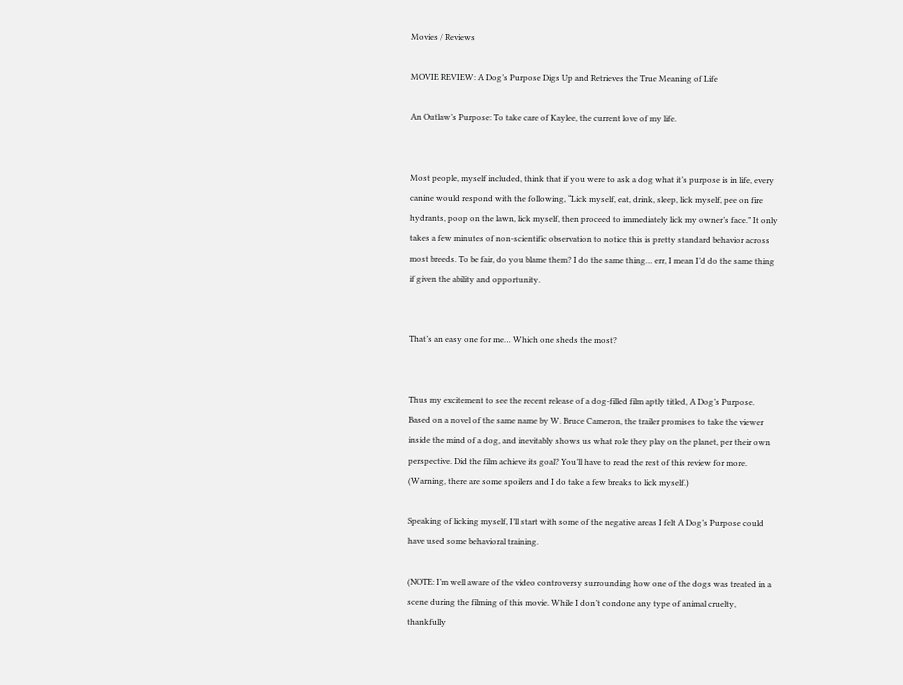Movies / Reviews

MOVIE REVIEW: A Dog’s Purpose Digs Up and Retrieves the True Meaning of Life

An Outlaw’s Purpose: To take care of Kaylee, the current love of my life.


Most people, myself included, think that if you were to ask a dog what it’s purpose is in life, every canine would respond with the following, “Lick myself, eat, drink, sleep, lick myself, pee on fire hydrants, poop on the lawn, lick myself, then proceed to immediately lick my owner’s face.” It only takes a few minutes of non-scientific observation to notice this is pretty standard behavior across most breeds. To be fair, do you blame them? I do the same thing… err, I mean I’d do the same thing if given the ability and opportunity.


That’s an easy one for me… Which one sheds the most?


Thus my excitement to see the recent release of a dog-filled film aptly titled, A Dog’s Purpose. Based on a novel of the same name by W. Bruce Cameron, the trailer promises to take the viewer inside the mind of a dog, and inevitably shows us what role they play on the planet, per their own perspective. Did the film achieve its goal? You’ll have to read the rest of this review for more. (Warning, there are some spoilers and I do take a few breaks to lick myself.)

Speaking of licking myself, I’ll start with some of the negative areas I felt A Dog’s Purpose could have used some behavioral training.

(NOTE: I’m well aware of the video controversy surrounding how one of the dogs was treated in a scene during the filming of this movie. While I don’t condone any type of animal cruelty, thankfully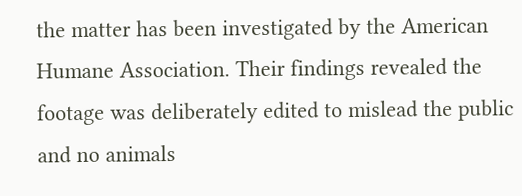the matter has been investigated by the American Humane Association. Their findings revealed the footage was deliberately edited to mislead the public and no animals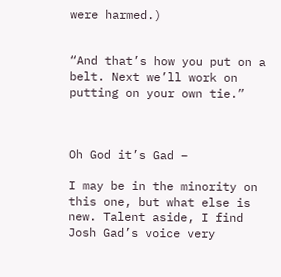were harmed.)


“And that’s how you put on a belt. Next we’ll work on putting on your own tie.”



Oh God it’s Gad –

I may be in the minority on this one, but what else is new. Talent aside, I find Josh Gad’s voice very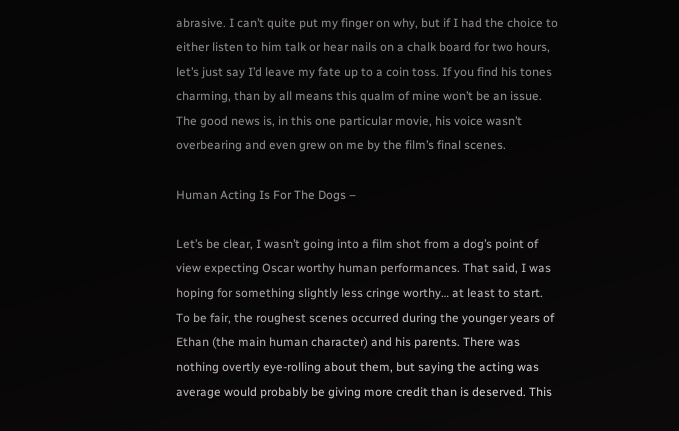abrasive. I can’t quite put my finger on why, but if I had the choice to either listen to him talk or hear nails on a chalk board for two hours, let’s just say I’d leave my fate up to a coin toss. If you find his tones charming, than by all means this qualm of mine won’t be an issue. The good news is, in this one particular movie, his voice wasn’t overbearing and even grew on me by the film’s final scenes.

Human Acting Is For The Dogs –

Let’s be clear, I wasn’t going into a film shot from a dog’s point of view expecting Oscar worthy human performances. That said, I was hoping for something slightly less cringe worthy… at least to start. To be fair, the roughest scenes occurred during the younger years of Ethan (the main human character) and his parents. There was nothing overtly eye-rolling about them, but saying the acting was average would probably be giving more credit than is deserved. This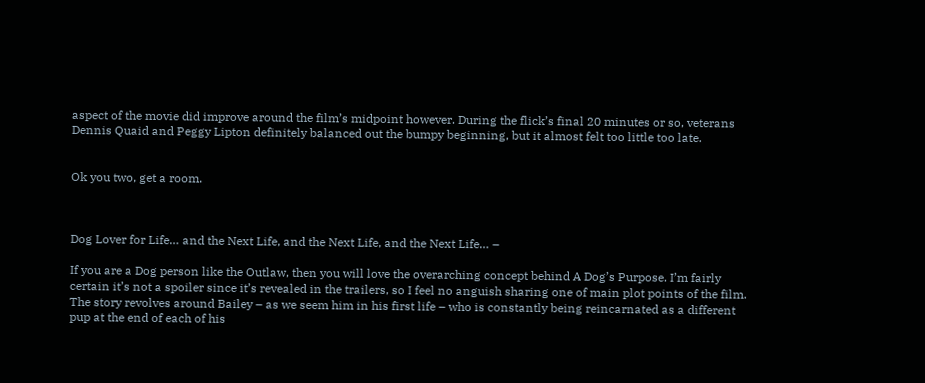aspect of the movie did improve around the film’s midpoint however. During the flick’s final 20 minutes or so, veterans Dennis Quaid and Peggy Lipton definitely balanced out the bumpy beginning, but it almost felt too little too late.


Ok you two, get a room.



Dog Lover for Life… and the Next Life, and the Next Life, and the Next Life… –

If you are a Dog person like the Outlaw, then you will love the overarching concept behind A Dog’s Purpose. I’m fairly certain it’s not a spoiler since it’s revealed in the trailers, so I feel no anguish sharing one of main plot points of the film. The story revolves around Bailey – as we seem him in his first life – who is constantly being reincarnated as a different pup at the end of each of his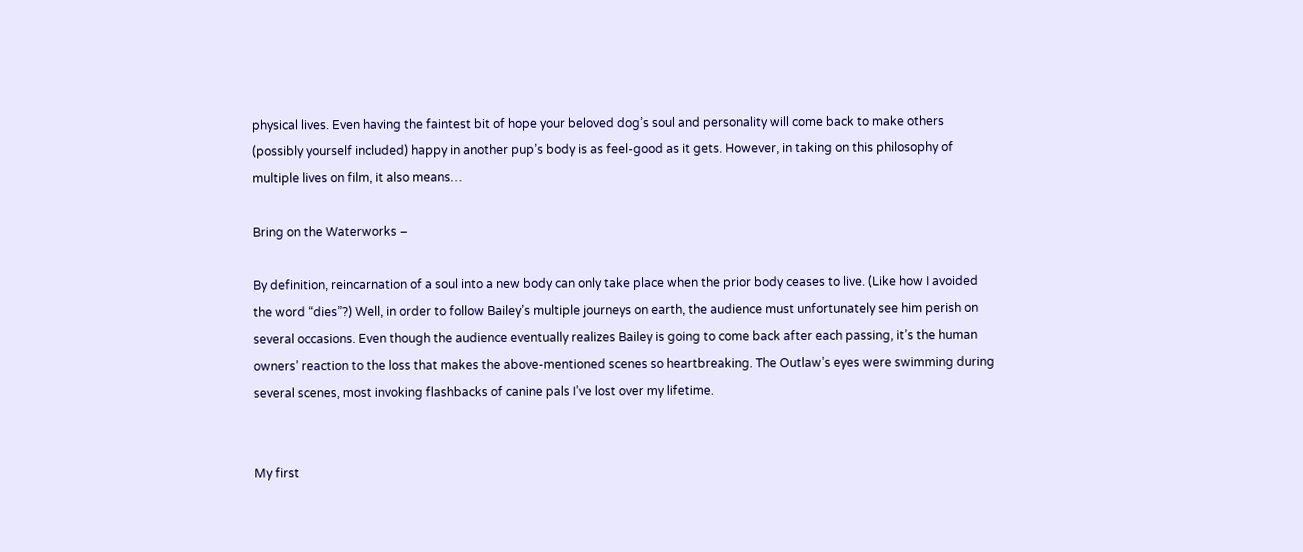physical lives. Even having the faintest bit of hope your beloved dog’s soul and personality will come back to make others (possibly yourself included) happy in another pup’s body is as feel-good as it gets. However, in taking on this philosophy of multiple lives on film, it also means…

Bring on the Waterworks –

By definition, reincarnation of a soul into a new body can only take place when the prior body ceases to live. (Like how I avoided the word “dies”?) Well, in order to follow Bailey’s multiple journeys on earth, the audience must unfortunately see him perish on several occasions. Even though the audience eventually realizes Bailey is going to come back after each passing, it’s the human owners’ reaction to the loss that makes the above-mentioned scenes so heartbreaking. The Outlaw’s eyes were swimming during several scenes, most invoking flashbacks of canine pals I’ve lost over my lifetime.


My first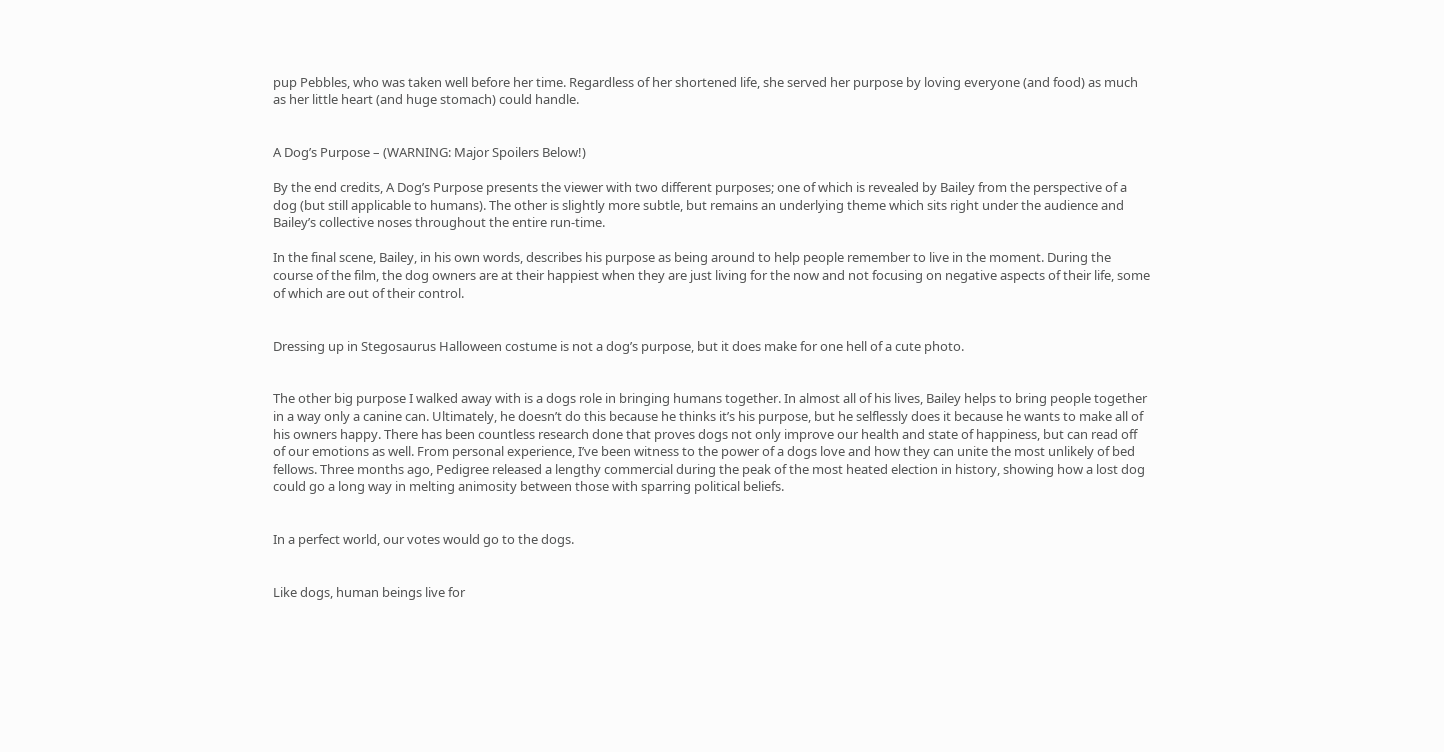pup Pebbles, who was taken well before her time. Regardless of her shortened life, she served her purpose by loving everyone (and food) as much as her little heart (and huge stomach) could handle.


A Dog’s Purpose – (WARNING: Major Spoilers Below!)

By the end credits, A Dog’s Purpose presents the viewer with two different purposes; one of which is revealed by Bailey from the perspective of a dog (but still applicable to humans). The other is slightly more subtle, but remains an underlying theme which sits right under the audience and Bailey’s collective noses throughout the entire run-time.

In the final scene, Bailey, in his own words, describes his purpose as being around to help people remember to live in the moment. During the course of the film, the dog owners are at their happiest when they are just living for the now and not focusing on negative aspects of their life, some of which are out of their control.


Dressing up in Stegosaurus Halloween costume is not a dog’s purpose, but it does make for one hell of a cute photo.


The other big purpose I walked away with is a dogs role in bringing humans together. In almost all of his lives, Bailey helps to bring people together in a way only a canine can. Ultimately, he doesn’t do this because he thinks it’s his purpose, but he selflessly does it because he wants to make all of his owners happy. There has been countless research done that proves dogs not only improve our health and state of happiness, but can read off of our emotions as well. From personal experience, I’ve been witness to the power of a dogs love and how they can unite the most unlikely of bed fellows. Three months ago, Pedigree released a lengthy commercial during the peak of the most heated election in history, showing how a lost dog could go a long way in melting animosity between those with sparring political beliefs.


In a perfect world, our votes would go to the dogs.


Like dogs, human beings live for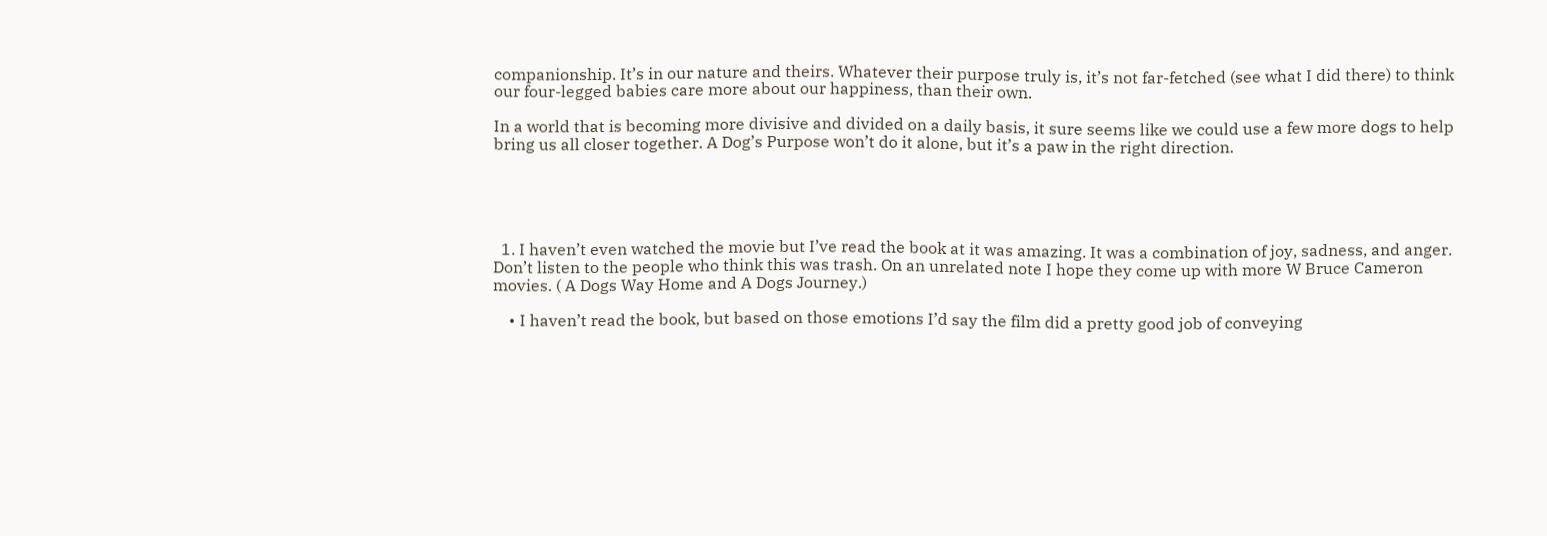companionship. It’s in our nature and theirs. Whatever their purpose truly is, it’s not far-fetched (see what I did there) to think our four-legged babies care more about our happiness, than their own.

In a world that is becoming more divisive and divided on a daily basis, it sure seems like we could use a few more dogs to help bring us all closer together. A Dog’s Purpose won’t do it alone, but it’s a paw in the right direction.





  1. I haven’t even watched the movie but I’ve read the book at it was amazing. It was a combination of joy, sadness, and anger. Don’t listen to the people who think this was trash. On an unrelated note I hope they come up with more W Bruce Cameron movies. ( A Dogs Way Home and A Dogs Journey.)

    • I haven’t read the book, but based on those emotions I’d say the film did a pretty good job of conveying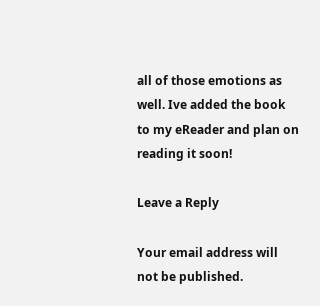all of those emotions as well. Ive added the book to my eReader and plan on reading it soon!

Leave a Reply

Your email address will not be published.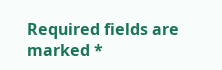Required fields are marked *